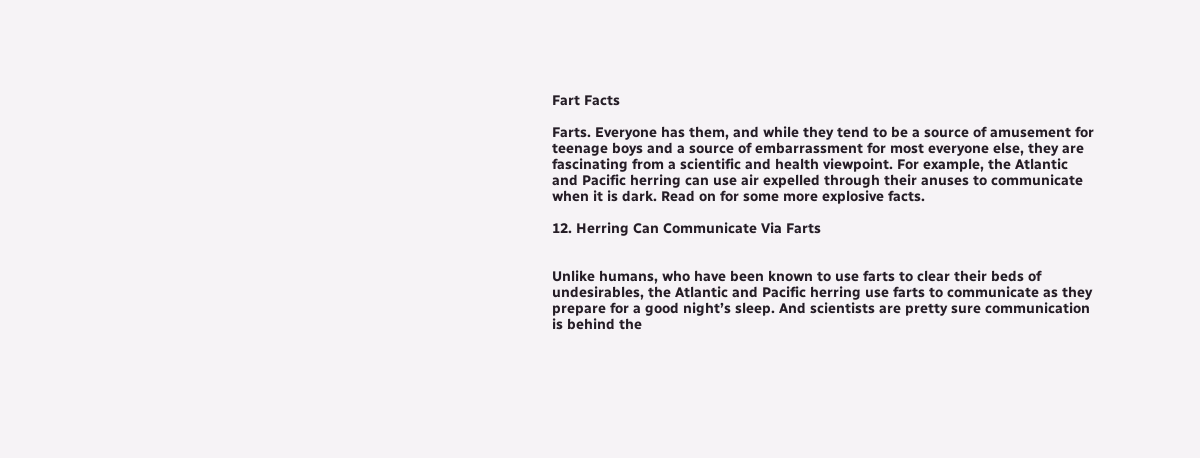Fart Facts

Farts. Everyone has them, and while they tend to be a source of amusement for teenage boys and a source of embarrassment for most everyone else, they are fascinating from a scientific and health viewpoint. For example, the Atlantic and Pacific herring can use air expelled through their anuses to communicate when it is dark. Read on for some more explosive facts.

12. Herring Can Communicate Via Farts


Unlike humans, who have been known to use farts to clear their beds of undesirables, the Atlantic and Pacific herring use farts to communicate as they prepare for a good night’s sleep. And scientists are pretty sure communication is behind the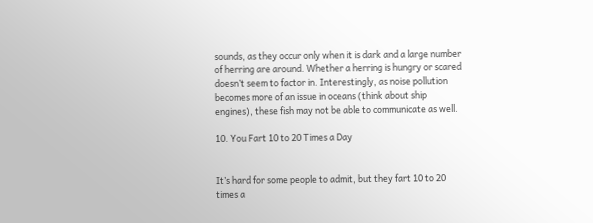sounds, as they occur only when it is dark and a large number of herring are around. Whether a herring is hungry or scared doesn’t seem to factor in. Interestingly, as noise pollution becomes more of an issue in oceans (think about ship engines), these fish may not be able to communicate as well.

10. You Fart 10 to 20 Times a Day


It’s hard for some people to admit, but they fart 10 to 20 times a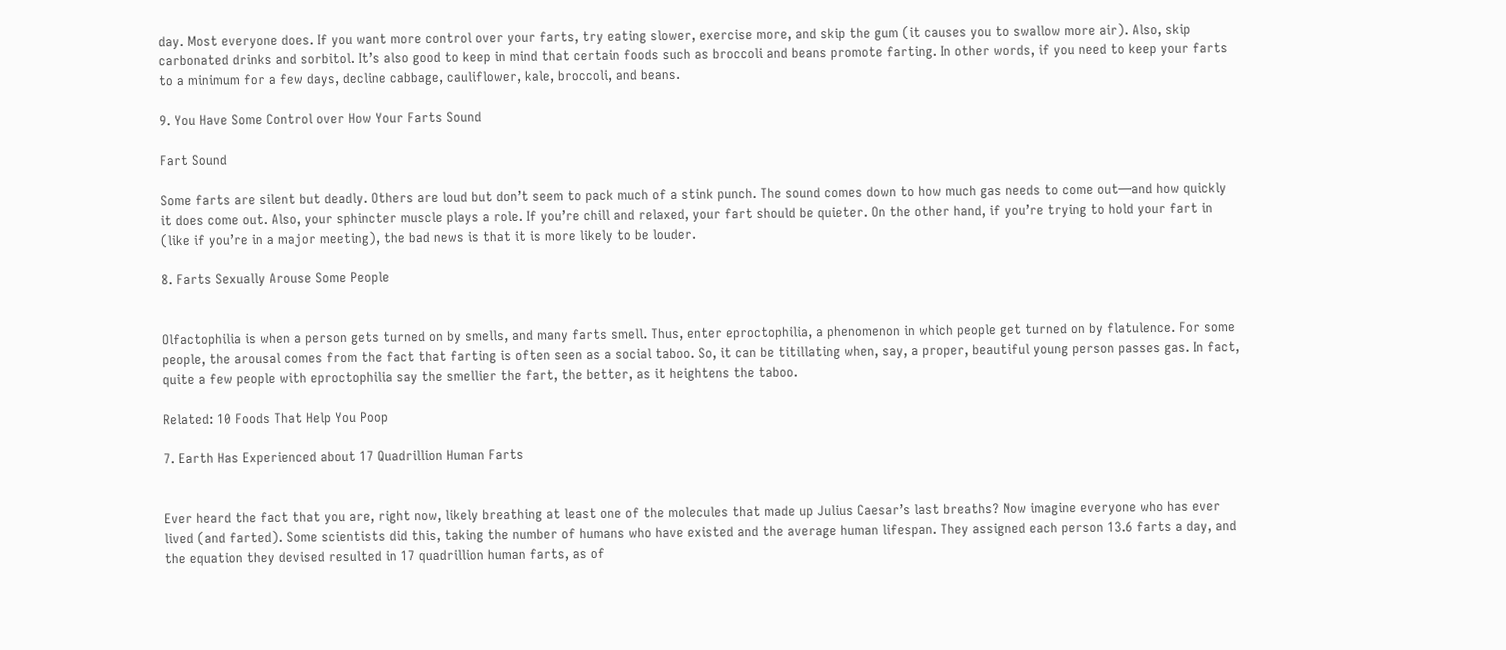day. Most everyone does. If you want more control over your farts, try eating slower, exercise more, and skip the gum (it causes you to swallow more air). Also, skip carbonated drinks and sorbitol. It’s also good to keep in mind that certain foods such as broccoli and beans promote farting. In other words, if you need to keep your farts to a minimum for a few days, decline cabbage, cauliflower, kale, broccoli, and beans.

9. You Have Some Control over How Your Farts Sound

Fart Sound

Some farts are silent but deadly. Others are loud but don’t seem to pack much of a stink punch. The sound comes down to how much gas needs to come out—and how quickly it does come out. Also, your sphincter muscle plays a role. If you’re chill and relaxed, your fart should be quieter. On the other hand, if you’re trying to hold your fart in (like if you’re in a major meeting), the bad news is that it is more likely to be louder.

8. Farts Sexually Arouse Some People


Olfactophilia is when a person gets turned on by smells, and many farts smell. Thus, enter eproctophilia, a phenomenon in which people get turned on by flatulence. For some people, the arousal comes from the fact that farting is often seen as a social taboo. So, it can be titillating when, say, a proper, beautiful young person passes gas. In fact, quite a few people with eproctophilia say the smellier the fart, the better, as it heightens the taboo.

Related: 10 Foods That Help You Poop

7. Earth Has Experienced about 17 Quadrillion Human Farts


Ever heard the fact that you are, right now, likely breathing at least one of the molecules that made up Julius Caesar’s last breaths? Now imagine everyone who has ever lived (and farted). Some scientists did this, taking the number of humans who have existed and the average human lifespan. They assigned each person 13.6 farts a day, and the equation they devised resulted in 17 quadrillion human farts, as of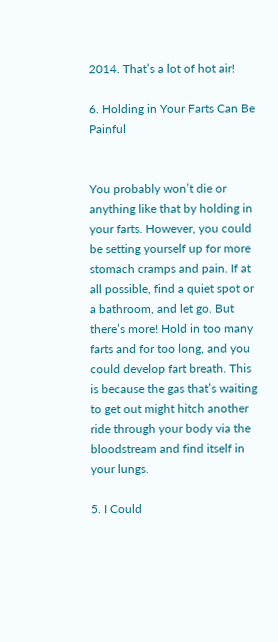2014. That’s a lot of hot air!

6. Holding in Your Farts Can Be Painful


You probably won’t die or anything like that by holding in your farts. However, you could be setting yourself up for more stomach cramps and pain. If at all possible, find a quiet spot or a bathroom, and let go. But there’s more! Hold in too many farts and for too long, and you could develop fart breath. This is because the gas that’s waiting to get out might hitch another ride through your body via the bloodstream and find itself in your lungs.

5. I Could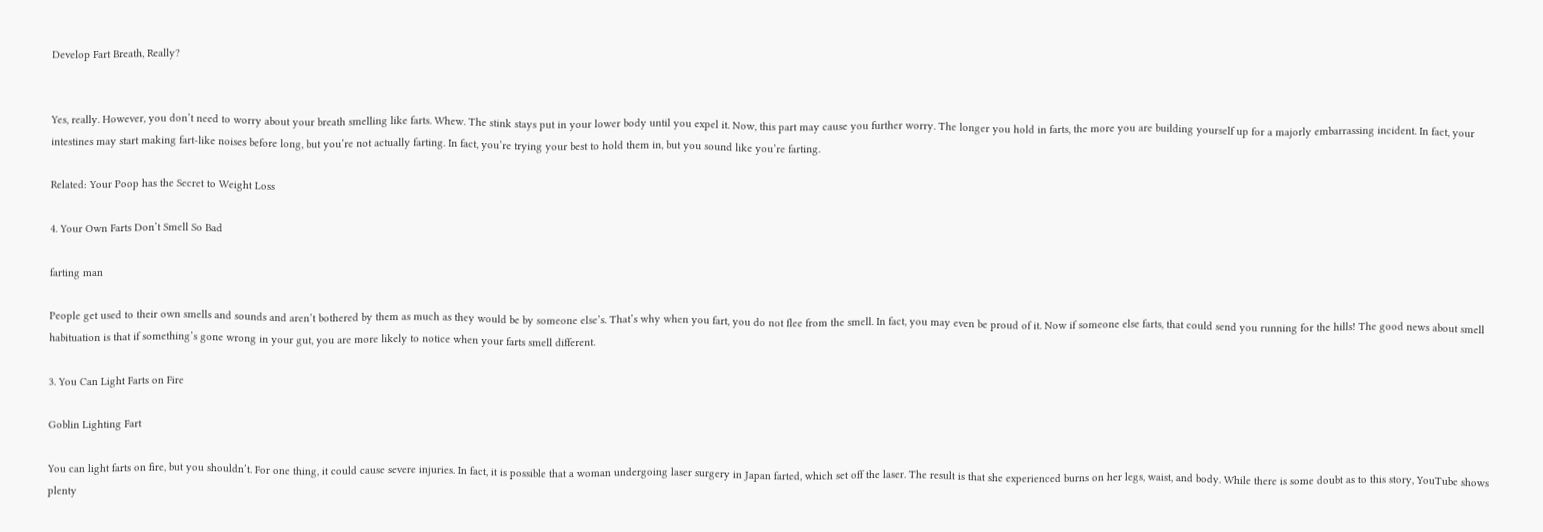Develop Fart Breath, Really?


Yes, really. However, you don’t need to worry about your breath smelling like farts. Whew. The stink stays put in your lower body until you expel it. Now, this part may cause you further worry. The longer you hold in farts, the more you are building yourself up for a majorly embarrassing incident. In fact, your intestines may start making fart-like noises before long, but you’re not actually farting. In fact, you’re trying your best to hold them in, but you sound like you’re farting.

Related: Your Poop has the Secret to Weight Loss

4. Your Own Farts Don’t Smell So Bad

farting man

People get used to their own smells and sounds and aren’t bothered by them as much as they would be by someone else’s. That’s why when you fart, you do not flee from the smell. In fact, you may even be proud of it. Now if someone else farts, that could send you running for the hills! The good news about smell habituation is that if something’s gone wrong in your gut, you are more likely to notice when your farts smell different.

3. You Can Light Farts on Fire

Goblin Lighting Fart

You can light farts on fire, but you shouldn’t. For one thing, it could cause severe injuries. In fact, it is possible that a woman undergoing laser surgery in Japan farted, which set off the laser. The result is that she experienced burns on her legs, waist, and body. While there is some doubt as to this story, YouTube shows plenty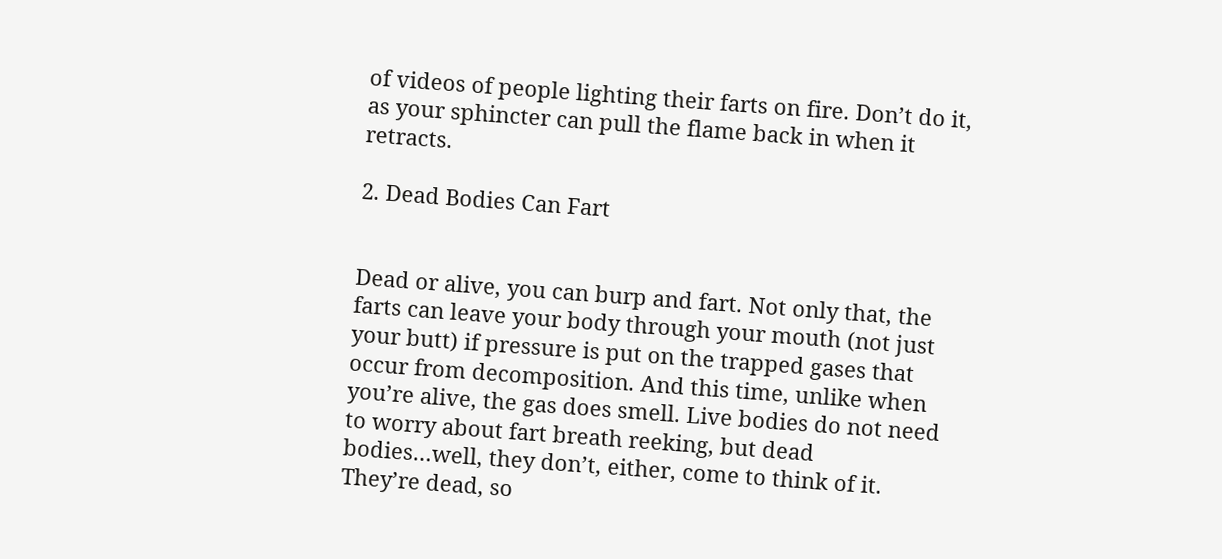of videos of people lighting their farts on fire. Don’t do it, as your sphincter can pull the flame back in when it retracts.

2. Dead Bodies Can Fart


Dead or alive, you can burp and fart. Not only that, the farts can leave your body through your mouth (not just your butt) if pressure is put on the trapped gases that occur from decomposition. And this time, unlike when you’re alive, the gas does smell. Live bodies do not need to worry about fart breath reeking, but dead bodies…well, they don’t, either, come to think of it. They’re dead, so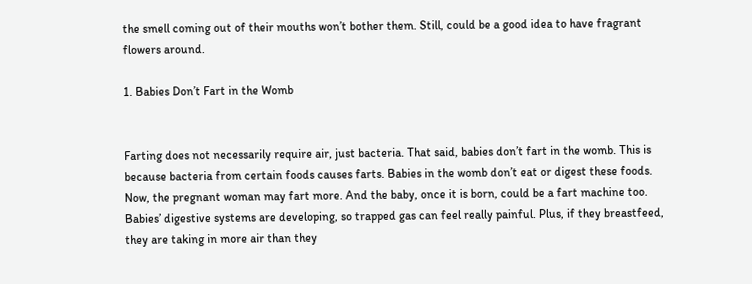the smell coming out of their mouths won’t bother them. Still, could be a good idea to have fragrant flowers around.

1. Babies Don’t Fart in the Womb


Farting does not necessarily require air, just bacteria. That said, babies don’t fart in the womb. This is because bacteria from certain foods causes farts. Babies in the womb don’t eat or digest these foods. Now, the pregnant woman may fart more. And the baby, once it is born, could be a fart machine too. Babies’ digestive systems are developing, so trapped gas can feel really painful. Plus, if they breastfeed, they are taking in more air than they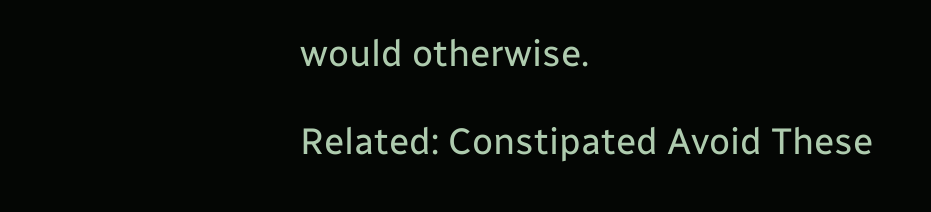would otherwise.

Related: Constipated Avoid These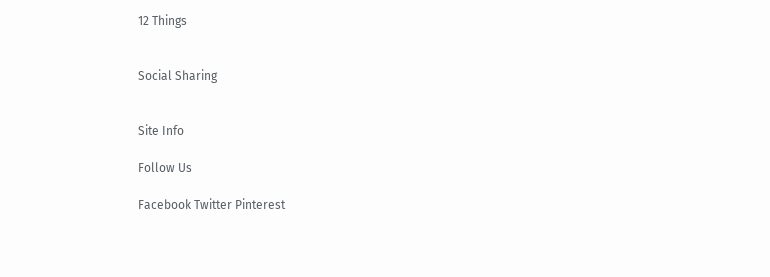12 Things


Social Sharing


Site Info

Follow Us

Facebook Twitter Pinterest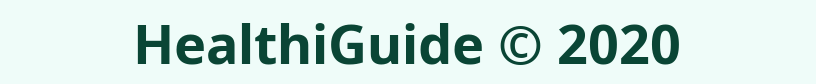HealthiGuide © 2020